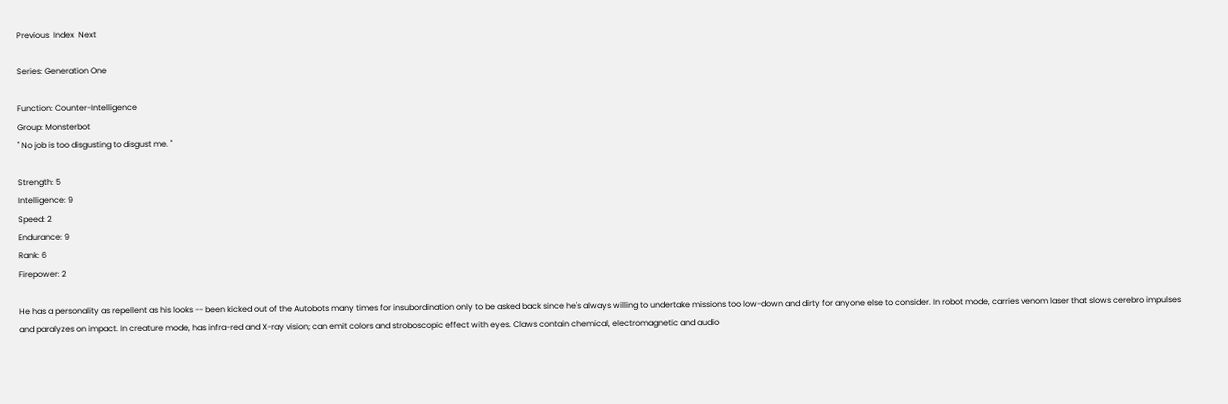Previous  Index  Next

Series: Generation One

Function: Counter-Intelligence
Group: Monsterbot
" No job is too disgusting to disgust me. "

Strength: 5
Intelligence: 9
Speed: 2
Endurance: 9
Rank: 6
Firepower: 2

He has a personality as repellent as his looks -- been kicked out of the Autobots many times for insubordination only to be asked back since he's always willing to undertake missions too low-down and dirty for anyone else to consider. In robot mode, carries venom laser that slows cerebro impulses and paralyzes on impact. In creature mode, has infra-red and X-ray vision; can emit colors and stroboscopic effect with eyes. Claws contain chemical, electromagnetic and audio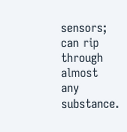sensors; can rip through almost any substance.